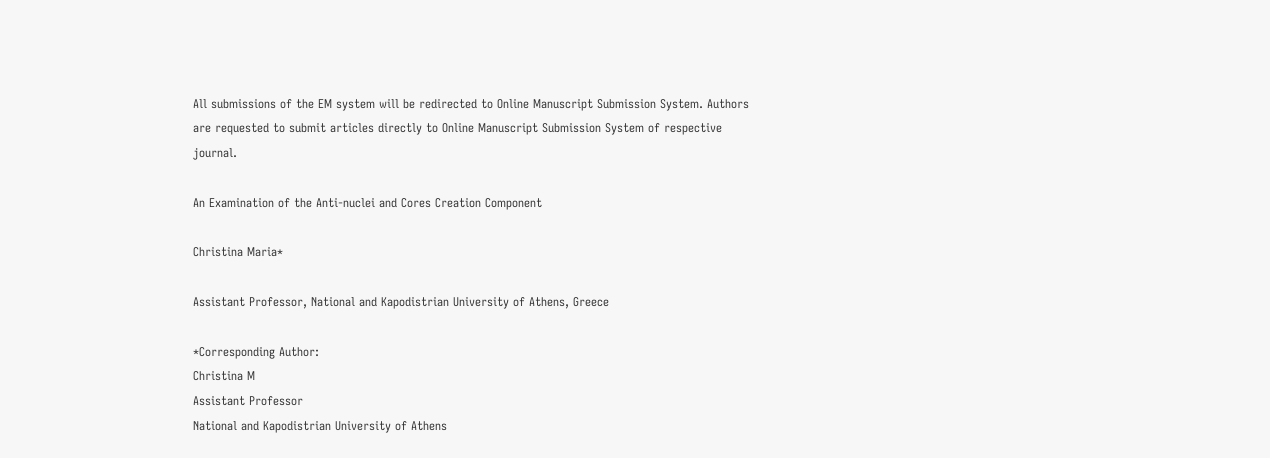All submissions of the EM system will be redirected to Online Manuscript Submission System. Authors are requested to submit articles directly to Online Manuscript Submission System of respective journal.

An Examination of the Anti-nuclei and Cores Creation Component

Christina Maria*

Assistant Professor, National and Kapodistrian University of Athens, Greece

*Corresponding Author:
Christina M
Assistant Professor
National and Kapodistrian University of Athens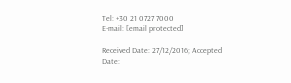Tel: +30 21 0727 7000
E-mail: [email protected]

Received Date: 27/12/2016; Accepted Date: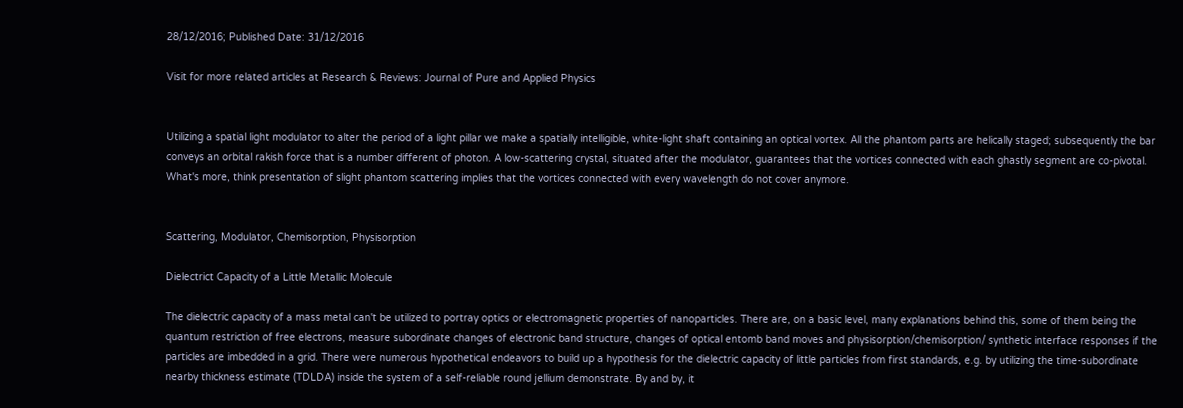28/12/2016; Published Date: 31/12/2016

Visit for more related articles at Research & Reviews: Journal of Pure and Applied Physics


Utilizing a spatial light modulator to alter the period of a light pillar we make a spatially intelligible, white-light shaft containing an optical vortex. All the phantom parts are helically staged; subsequently the bar conveys an orbital rakish force that is a number different of photon. A low-scattering crystal, situated after the modulator, guarantees that the vortices connected with each ghastly segment are co-pivotal. What's more, think presentation of slight phantom scattering implies that the vortices connected with every wavelength do not cover anymore.


Scattering, Modulator, Chemisorption, Physisorption

Dielectrict Capacity of a Little Metallic Molecule

The dielectric capacity of a mass metal can't be utilized to portray optics or electromagnetic properties of nanoparticles. There are, on a basic level, many explanations behind this, some of them being the quantum restriction of free electrons, measure subordinate changes of electronic band structure, changes of optical entomb band moves and physisorption/chemisorption/ synthetic interface responses if the particles are imbedded in a grid. There were numerous hypothetical endeavors to build up a hypothesis for the dielectric capacity of little particles from first standards, e.g. by utilizing the time-subordinate nearby thickness estimate (TDLDA) inside the system of a self-reliable round jellium demonstrate. By and by, it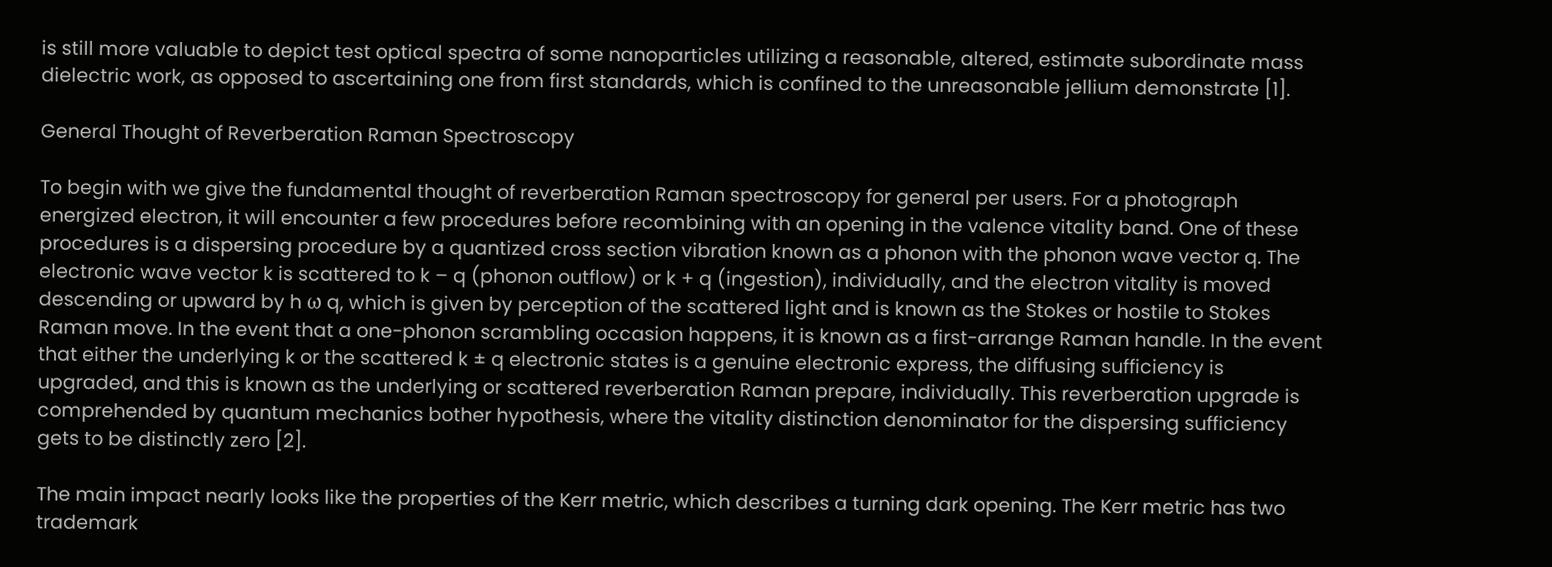is still more valuable to depict test optical spectra of some nanoparticles utilizing a reasonable, altered, estimate subordinate mass dielectric work, as opposed to ascertaining one from first standards, which is confined to the unreasonable jellium demonstrate [1].

General Thought of Reverberation Raman Spectroscopy

To begin with we give the fundamental thought of reverberation Raman spectroscopy for general per users. For a photograph energized electron, it will encounter a few procedures before recombining with an opening in the valence vitality band. One of these procedures is a dispersing procedure by a quantized cross section vibration known as a phonon with the phonon wave vector q. The electronic wave vector k is scattered to k – q (phonon outflow) or k + q (ingestion), individually, and the electron vitality is moved descending or upward by h ω q, which is given by perception of the scattered light and is known as the Stokes or hostile to Stokes Raman move. In the event that a one-phonon scrambling occasion happens, it is known as a first-arrange Raman handle. In the event that either the underlying k or the scattered k ± q electronic states is a genuine electronic express, the diffusing sufficiency is upgraded, and this is known as the underlying or scattered reverberation Raman prepare, individually. This reverberation upgrade is comprehended by quantum mechanics bother hypothesis, where the vitality distinction denominator for the dispersing sufficiency gets to be distinctly zero [2].

The main impact nearly looks like the properties of the Kerr metric, which describes a turning dark opening. The Kerr metric has two trademark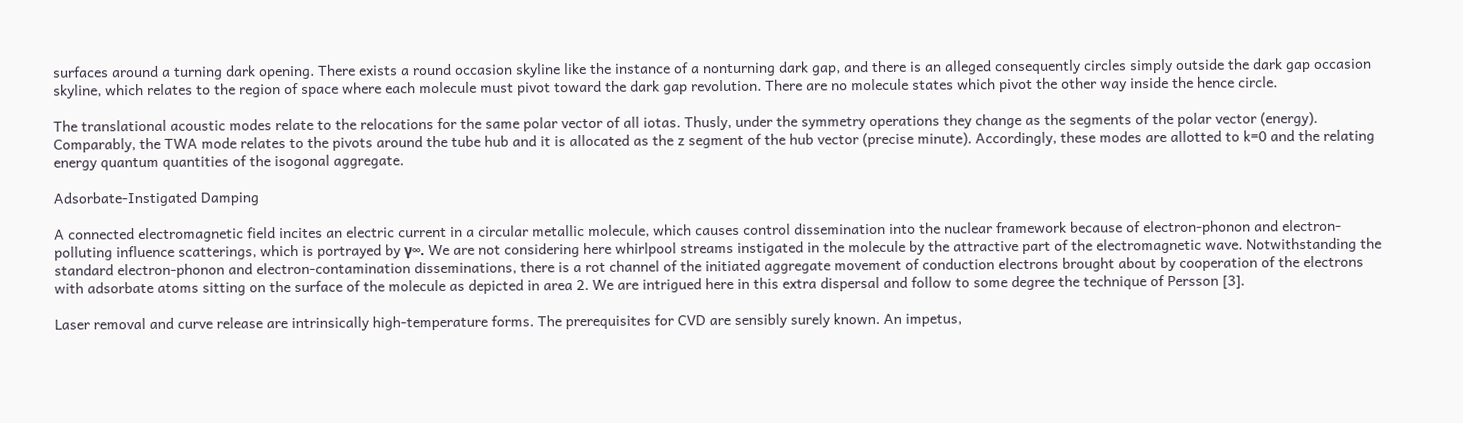surfaces around a turning dark opening. There exists a round occasion skyline like the instance of a nonturning dark gap, and there is an alleged consequently circles simply outside the dark gap occasion skyline, which relates to the region of space where each molecule must pivot toward the dark gap revolution. There are no molecule states which pivot the other way inside the hence circle.

The translational acoustic modes relate to the relocations for the same polar vector of all iotas. Thusly, under the symmetry operations they change as the segments of the polar vector (energy). Comparably, the TWA mode relates to the pivots around the tube hub and it is allocated as the z segment of the hub vector (precise minute). Accordingly, these modes are allotted to k=0 and the relating energy quantum quantities of the isogonal aggregate.

Adsorbate-Instigated Damping

A connected electromagnetic field incites an electric current in a circular metallic molecule, which causes control dissemination into the nuclear framework because of electron-phonon and electron-polluting influence scatterings, which is portrayed by γ∞. We are not considering here whirlpool streams instigated in the molecule by the attractive part of the electromagnetic wave. Notwithstanding the standard electron-phonon and electron-contamination disseminations, there is a rot channel of the initiated aggregate movement of conduction electrons brought about by cooperation of the electrons with adsorbate atoms sitting on the surface of the molecule as depicted in area 2. We are intrigued here in this extra dispersal and follow to some degree the technique of Persson [3].

Laser removal and curve release are intrinsically high-temperature forms. The prerequisites for CVD are sensibly surely known. An impetus,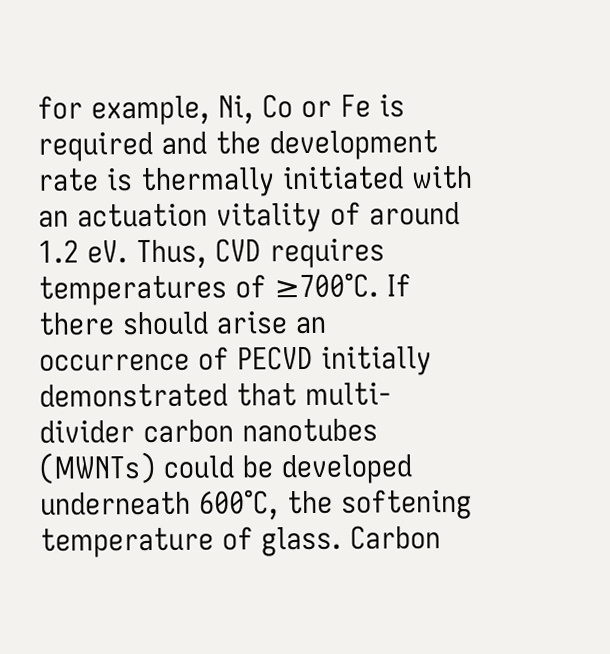for example, Ni, Co or Fe is required and the development rate is thermally initiated with an actuation vitality of around 1.2 eV. Thus, CVD requires temperatures of ≥700°C. If there should arise an occurrence of PECVD initially demonstrated that multi-divider carbon nanotubes (MWNTs) could be developed underneath 600°C, the softening temperature of glass. Carbon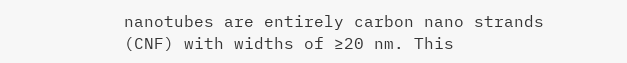nanotubes are entirely carbon nano strands (CNF) with widths of ≥20 nm. This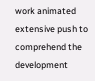work animated extensive push to comprehend the development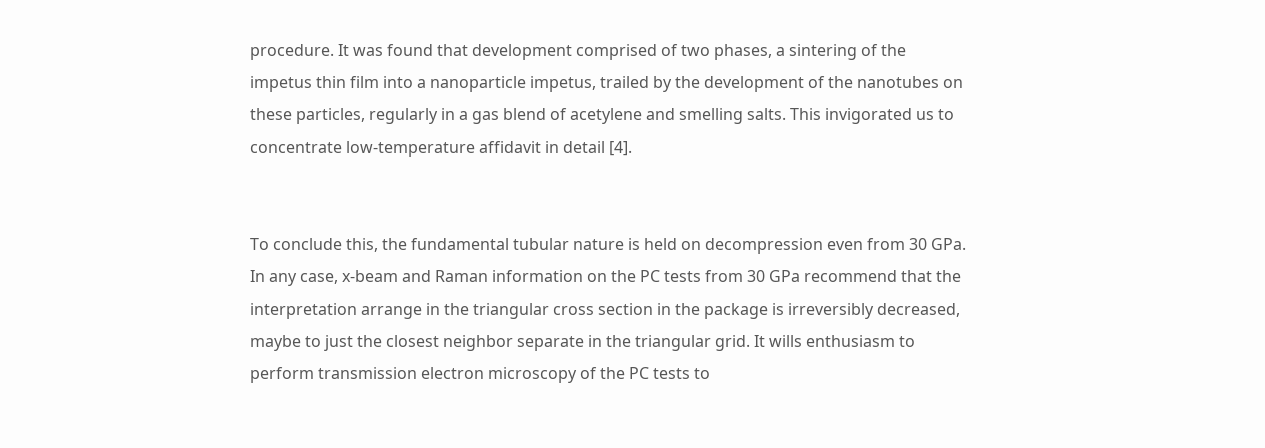procedure. It was found that development comprised of two phases, a sintering of the impetus thin film into a nanoparticle impetus, trailed by the development of the nanotubes on these particles, regularly in a gas blend of acetylene and smelling salts. This invigorated us to concentrate low-temperature affidavit in detail [4].


To conclude this, the fundamental tubular nature is held on decompression even from 30 GPa. In any case, x-beam and Raman information on the PC tests from 30 GPa recommend that the interpretation arrange in the triangular cross section in the package is irreversibly decreased, maybe to just the closest neighbor separate in the triangular grid. It wills enthusiasm to perform transmission electron microscopy of the PC tests to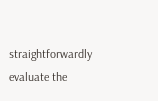straightforwardly evaluate the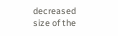decreased size of the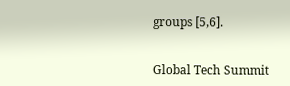groups [5,6].


Global Tech Summit